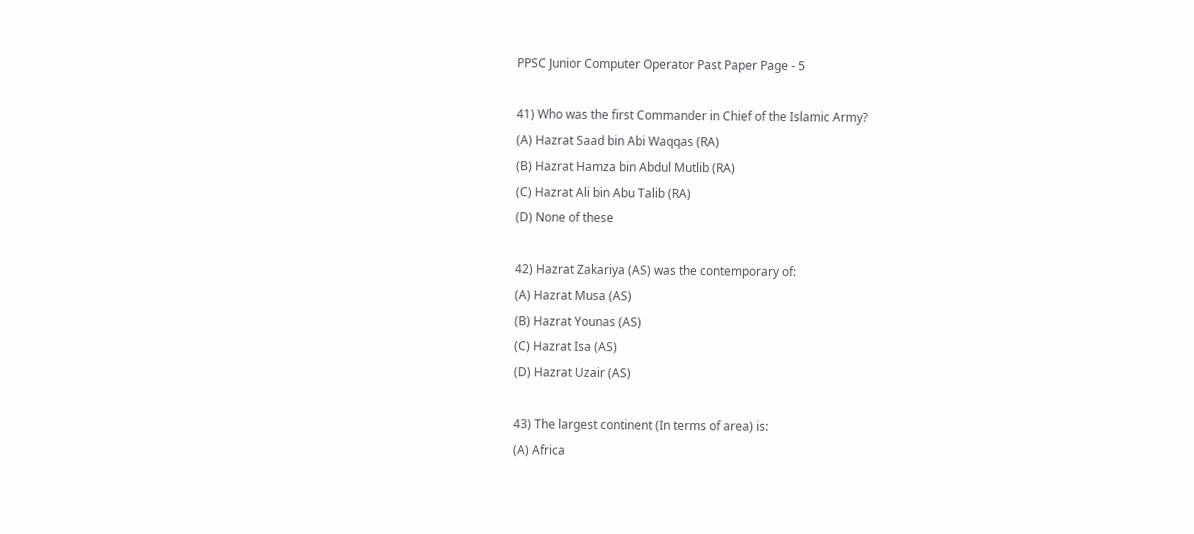PPSC Junior Computer Operator Past Paper Page - 5

41) Who was the first Commander in Chief of the Islamic Army?
(A) Hazrat Saad bin Abi Waqqas (RA)
(B) Hazrat Hamza bin Abdul Mutlib (RA)
(C) Hazrat Ali bin Abu Talib (RA)
(D) None of these

42) Hazrat Zakariya (AS) was the contemporary of:
(A) Hazrat Musa (AS)
(B) Hazrat Younas (AS)
(C) Hazrat Isa (AS)
(D) Hazrat Uzair (AS)

43) The largest continent (In terms of area) is:
(A) Africa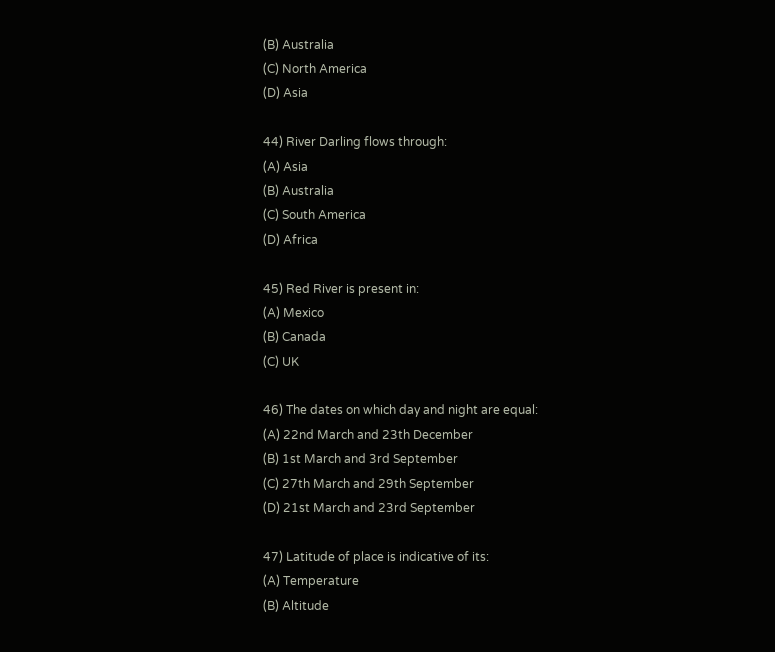(B) Australia
(C) North America
(D) Asia

44) River Darling flows through:
(A) Asia
(B) Australia
(C) South America
(D) Africa

45) Red River is present in:
(A) Mexico
(B) Canada
(C) UK

46) The dates on which day and night are equal:
(A) 22nd March and 23th December
(B) 1st March and 3rd September
(C) 27th March and 29th September
(D) 21st March and 23rd September

47) Latitude of place is indicative of its:
(A) Temperature
(B) Altitude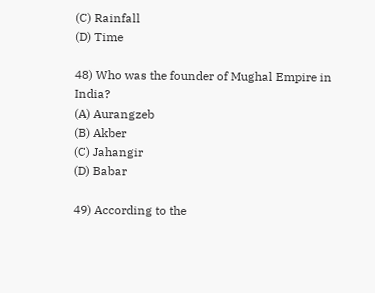(C) Rainfall
(D) Time

48) Who was the founder of Mughal Empire in India?
(A) Aurangzeb
(B) Akber
(C) Jahangir
(D) Babar

49) According to the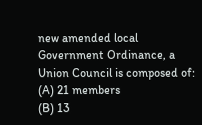new amended local Government Ordinance, a Union Council is composed of:
(A) 21 members
(B) 13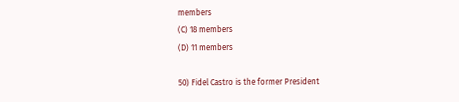members
(C) 18 members
(D) 11 members

50) Fidel Castro is the former President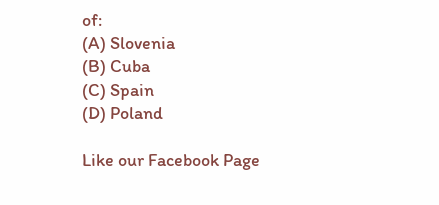of:
(A) Slovenia
(B) Cuba
(C) Spain
(D) Poland

Like our Facebook Page